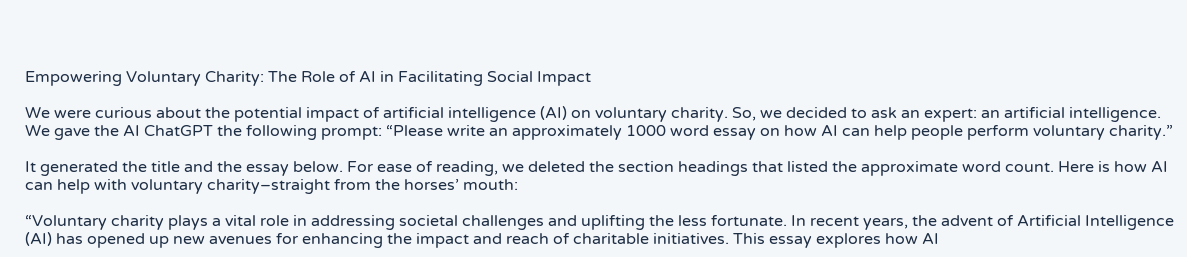Empowering Voluntary Charity: The Role of AI in Facilitating Social Impact

We were curious about the potential impact of artificial intelligence (AI) on voluntary charity. So, we decided to ask an expert: an artificial intelligence. We gave the AI ChatGPT the following prompt: “Please write an approximately 1000 word essay on how AI can help people perform voluntary charity.”

It generated the title and the essay below. For ease of reading, we deleted the section headings that listed the approximate word count. Here is how AI can help with voluntary charity–straight from the horses’ mouth:

“Voluntary charity plays a vital role in addressing societal challenges and uplifting the less fortunate. In recent years, the advent of Artificial Intelligence (AI) has opened up new avenues for enhancing the impact and reach of charitable initiatives. This essay explores how AI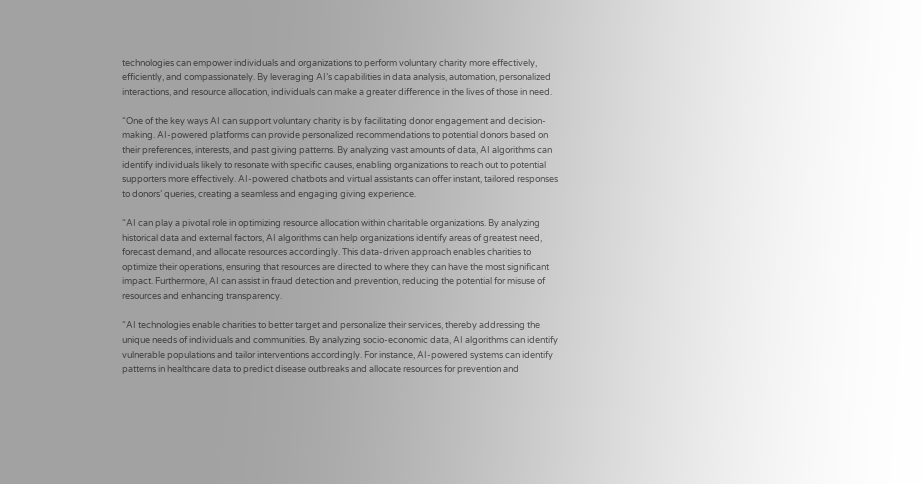technologies can empower individuals and organizations to perform voluntary charity more effectively, efficiently, and compassionately. By leveraging AI’s capabilities in data analysis, automation, personalized interactions, and resource allocation, individuals can make a greater difference in the lives of those in need.

“One of the key ways AI can support voluntary charity is by facilitating donor engagement and decision-making. AI-powered platforms can provide personalized recommendations to potential donors based on their preferences, interests, and past giving patterns. By analyzing vast amounts of data, AI algorithms can identify individuals likely to resonate with specific causes, enabling organizations to reach out to potential supporters more effectively. AI-powered chatbots and virtual assistants can offer instant, tailored responses to donors’ queries, creating a seamless and engaging giving experience.

“AI can play a pivotal role in optimizing resource allocation within charitable organizations. By analyzing historical data and external factors, AI algorithms can help organizations identify areas of greatest need, forecast demand, and allocate resources accordingly. This data-driven approach enables charities to optimize their operations, ensuring that resources are directed to where they can have the most significant impact. Furthermore, AI can assist in fraud detection and prevention, reducing the potential for misuse of resources and enhancing transparency.

“AI technologies enable charities to better target and personalize their services, thereby addressing the unique needs of individuals and communities. By analyzing socio-economic data, AI algorithms can identify vulnerable populations and tailor interventions accordingly. For instance, AI-powered systems can identify patterns in healthcare data to predict disease outbreaks and allocate resources for prevention and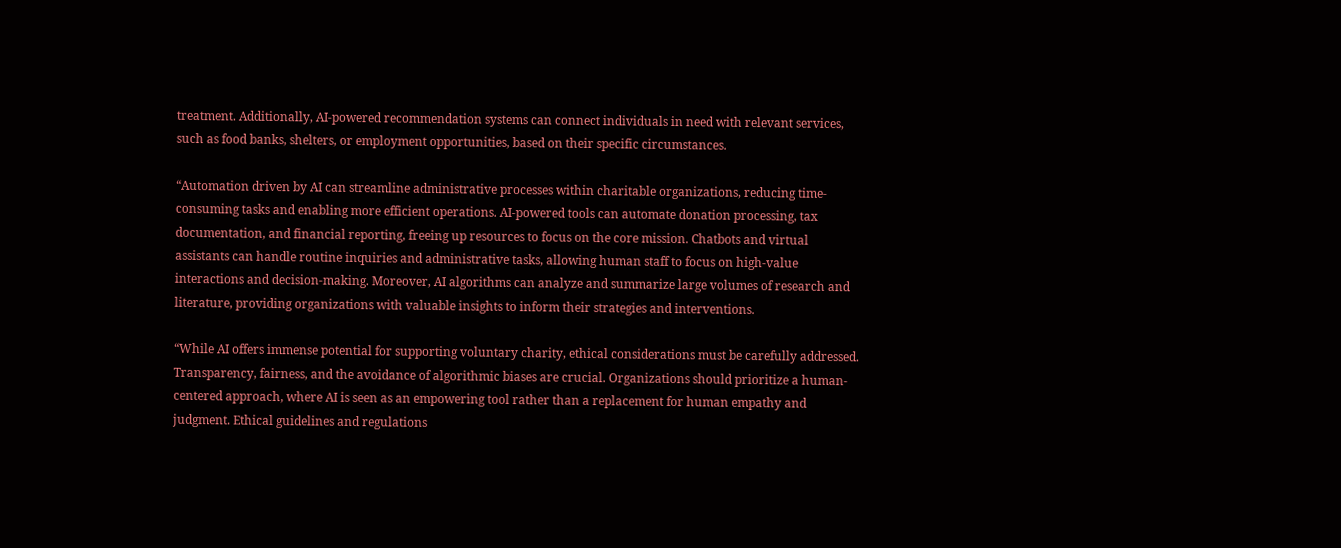treatment. Additionally, AI-powered recommendation systems can connect individuals in need with relevant services, such as food banks, shelters, or employment opportunities, based on their specific circumstances.

“Automation driven by AI can streamline administrative processes within charitable organizations, reducing time-consuming tasks and enabling more efficient operations. AI-powered tools can automate donation processing, tax documentation, and financial reporting, freeing up resources to focus on the core mission. Chatbots and virtual assistants can handle routine inquiries and administrative tasks, allowing human staff to focus on high-value interactions and decision-making. Moreover, AI algorithms can analyze and summarize large volumes of research and literature, providing organizations with valuable insights to inform their strategies and interventions.

“While AI offers immense potential for supporting voluntary charity, ethical considerations must be carefully addressed. Transparency, fairness, and the avoidance of algorithmic biases are crucial. Organizations should prioritize a human-centered approach, where AI is seen as an empowering tool rather than a replacement for human empathy and judgment. Ethical guidelines and regulations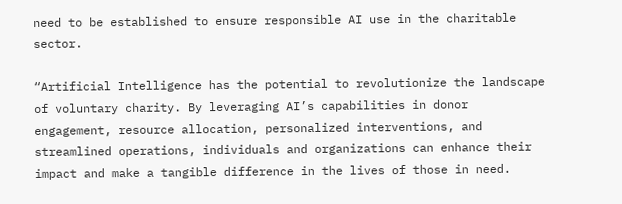need to be established to ensure responsible AI use in the charitable sector.

“Artificial Intelligence has the potential to revolutionize the landscape of voluntary charity. By leveraging AI’s capabilities in donor engagement, resource allocation, personalized interventions, and streamlined operations, individuals and organizations can enhance their impact and make a tangible difference in the lives of those in need.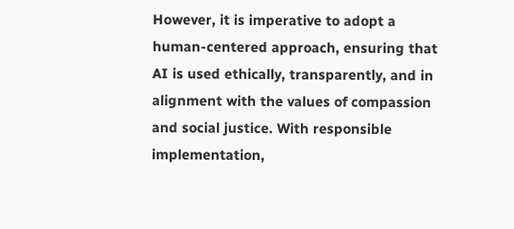However, it is imperative to adopt a human-centered approach, ensuring that AI is used ethically, transparently, and in alignment with the values of compassion and social justice. With responsible implementation,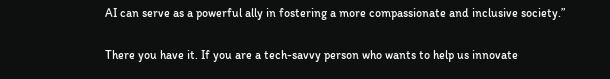AI can serve as a powerful ally in fostering a more compassionate and inclusive society.”

There you have it. If you are a tech-savvy person who wants to help us innovate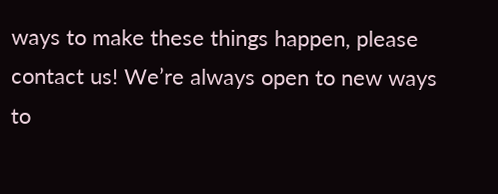ways to make these things happen, please contact us! We’re always open to new ways to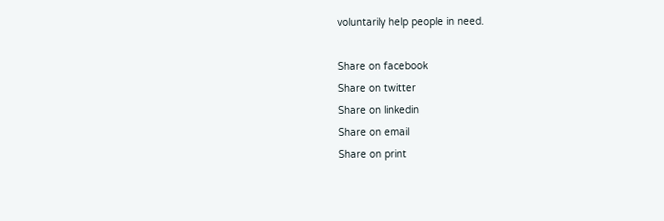voluntarily help people in need.

Share on facebook
Share on twitter
Share on linkedin
Share on email
Share on print